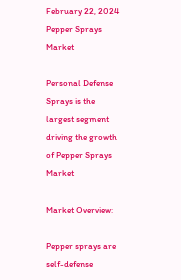February 22, 2024
Pepper Sprays Market

Personal Defense Sprays is the largest segment driving the growth of Pepper Sprays Market

Market Overview:

Pepper sprays are self-defense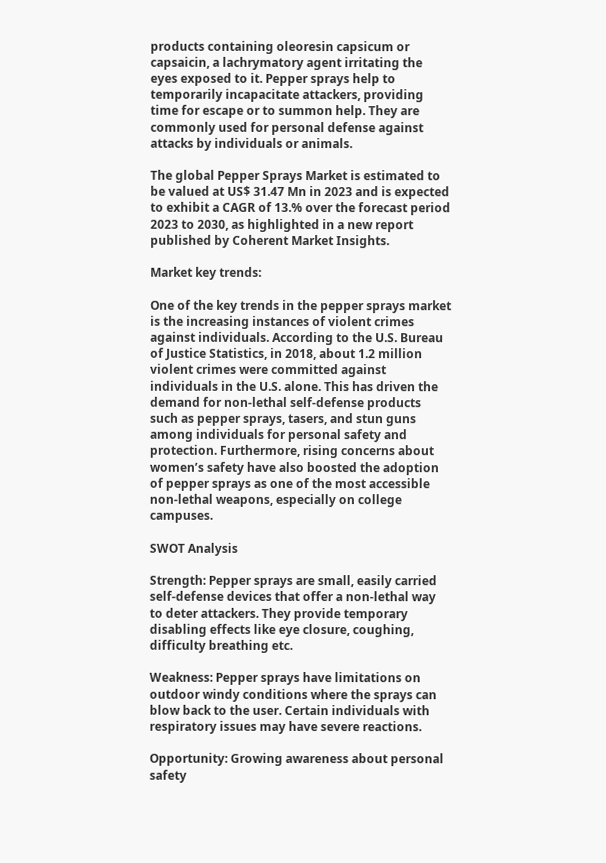products containing oleoresin capsicum or capsaicin, a lachrymatory agent irritating the eyes exposed to it. Pepper sprays help to temporarily incapacitate attackers, providing time for escape or to summon help. They are commonly used for personal defense against attacks by individuals or animals.

The global Pepper Sprays Market is estimated to be valued at US$ 31.47 Mn in 2023 and is expected to exhibit a CAGR of 13.% over the forecast period 2023 to 2030, as highlighted in a new report published by Coherent Market Insights.

Market key trends:

One of the key trends in the pepper sprays market is the increasing instances of violent crimes against individuals. According to the U.S. Bureau of Justice Statistics, in 2018, about 1.2 million violent crimes were committed against individuals in the U.S. alone. This has driven the demand for non-lethal self-defense products such as pepper sprays, tasers, and stun guns among individuals for personal safety and protection. Furthermore, rising concerns about women’s safety have also boosted the adoption of pepper sprays as one of the most accessible non-lethal weapons, especially on college campuses.

SWOT Analysis

Strength: Pepper sprays are small, easily carried self-defense devices that offer a non-lethal way to deter attackers. They provide temporary disabling effects like eye closure, coughing, difficulty breathing etc.

Weakness: Pepper sprays have limitations on outdoor windy conditions where the sprays can blow back to the user. Certain individuals with respiratory issues may have severe reactions.

Opportunity: Growing awareness about personal safety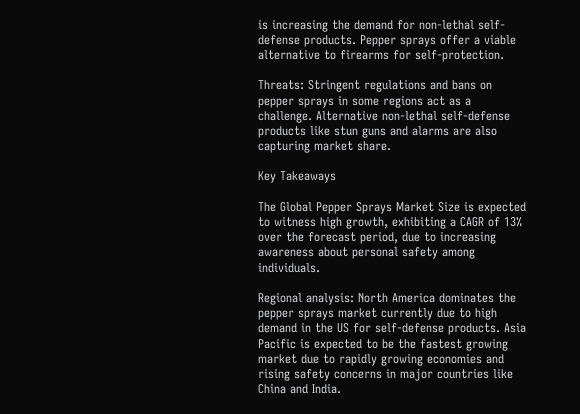is increasing the demand for non-lethal self-defense products. Pepper sprays offer a viable alternative to firearms for self-protection.

Threats: Stringent regulations and bans on pepper sprays in some regions act as a challenge. Alternative non-lethal self-defense products like stun guns and alarms are also capturing market share.

Key Takeaways

The Global Pepper Sprays Market Size is expected to witness high growth, exhibiting a CAGR of 13% over the forecast period, due to increasing awareness about personal safety among individuals.

Regional analysis: North America dominates the pepper sprays market currently due to high demand in the US for self-defense products. Asia Pacific is expected to be the fastest growing market due to rapidly growing economies and rising safety concerns in major countries like China and India.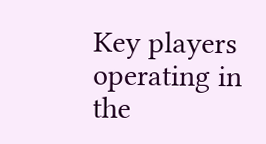Key players operating in the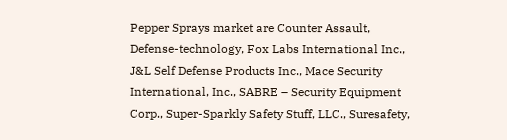Pepper Sprays market are Counter Assault, Defense-technology, Fox Labs International Inc., J&L Self Defense Products Inc., Mace Security International, Inc., SABRE – Security Equipment Corp., Super-Sparkly Safety Stuff, LLC., Suresafety,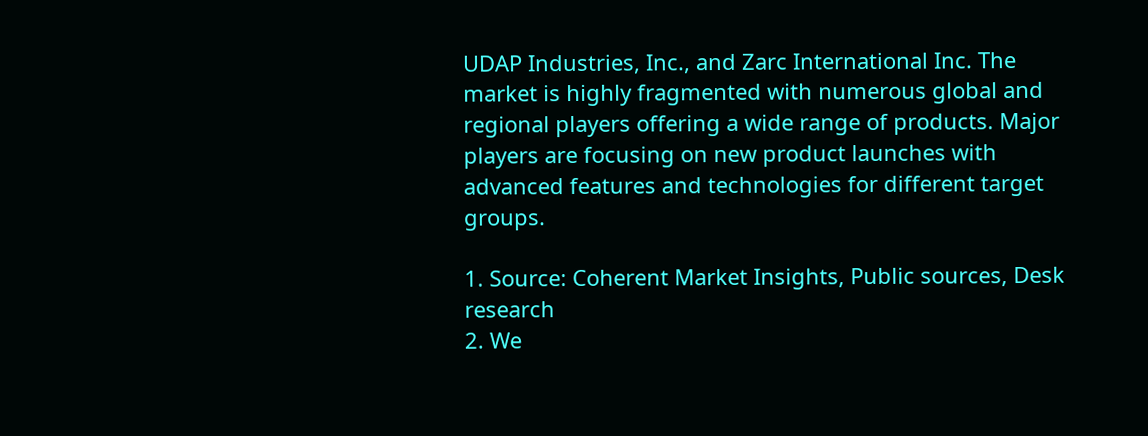UDAP Industries, Inc., and Zarc International Inc. The market is highly fragmented with numerous global and regional players offering a wide range of products. Major players are focusing on new product launches with advanced features and technologies for different target groups.

1. Source: Coherent Market Insights, Public sources, Desk research
2. We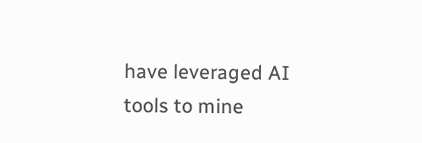have leveraged AI tools to mine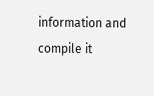information and compile it